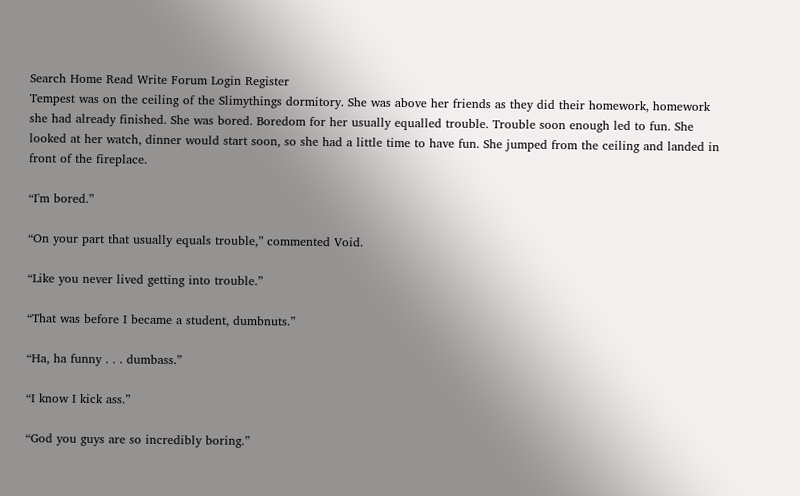Search Home Read Write Forum Login Register
Tempest was on the ceiling of the Slimythings dormitory. She was above her friends as they did their homework, homework she had already finished. She was bored. Boredom for her usually equalled trouble. Trouble soon enough led to fun. She looked at her watch, dinner would start soon, so she had a little time to have fun. She jumped from the ceiling and landed in front of the fireplace.

“I'm bored.”

“On your part that usually equals trouble,” commented Void.

“Like you never lived getting into trouble.”

“That was before I became a student, dumbnuts.”

“Ha, ha funny . . . dumbass.”

“I know I kick ass.”

“God you guys are so incredibly boring.”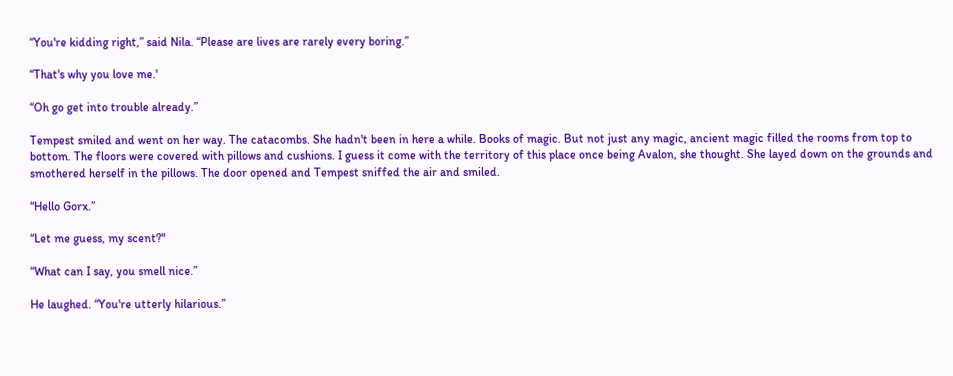“You're kidding right,” said Nila. “Please are lives are rarely every boring.”

“That's why you love me.'

“Oh go get into trouble already.”

Tempest smiled and went on her way. The catacombs. She hadn't been in here a while. Books of magic. But not just any magic, ancient magic filled the rooms from top to bottom. The floors were covered with pillows and cushions. I guess it come with the territory of this place once being Avalon, she thought. She layed down on the grounds and smothered herself in the pillows. The door opened and Tempest sniffed the air and smiled.

“Hello Gorx.”

“Let me guess, my scent?"

“What can I say, you smell nice.”

He laughed. “You're utterly hilarious.”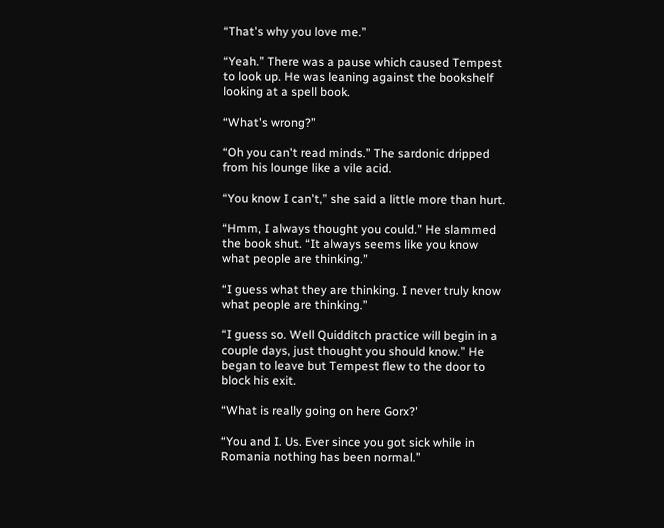“That's why you love me.”

“Yeah.” There was a pause which caused Tempest to look up. He was leaning against the bookshelf looking at a spell book.

“What's wrong?”

“Oh you can't read minds.” The sardonic dripped from his lounge like a vile acid.

“You know I can't,” she said a little more than hurt.

“Hmm, I always thought you could.” He slammed the book shut. “It always seems like you know what people are thinking.”

“I guess what they are thinking. I never truly know what people are thinking.”

“I guess so. Well Quidditch practice will begin in a couple days, just thought you should know.” He began to leave but Tempest flew to the door to block his exit.

“What is really going on here Gorx?'

“You and I. Us. Ever since you got sick while in Romania nothing has been normal.”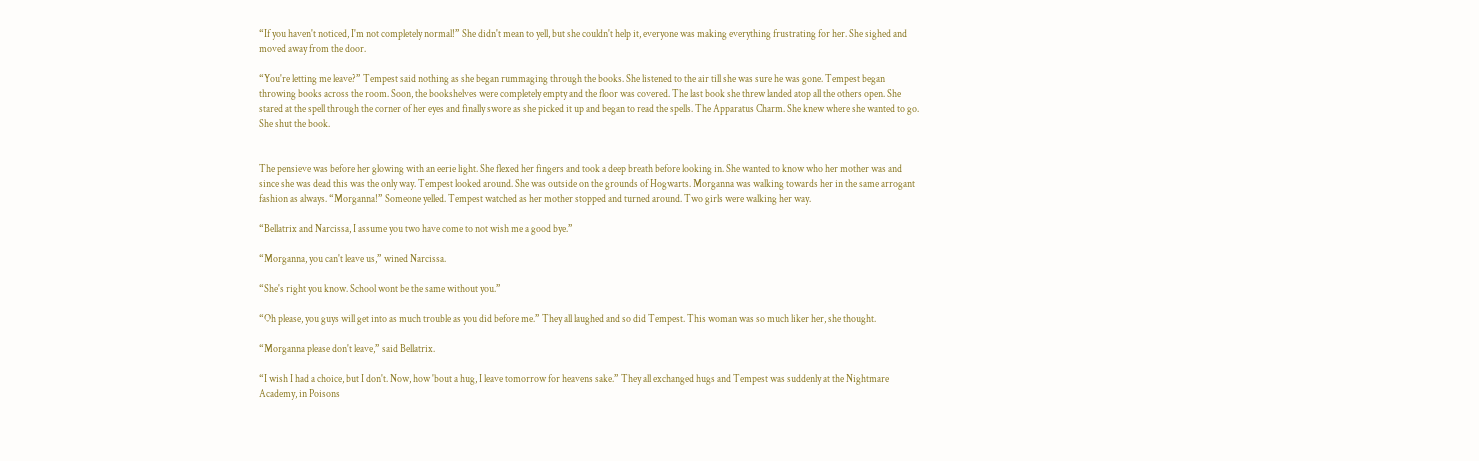“If you haven't noticed, I'm not completely normal!” She didn't mean to yell, but she couldn't help it, everyone was making everything frustrating for her. She sighed and moved away from the door.

“You're letting me leave?” Tempest said nothing as she began rummaging through the books. She listened to the air till she was sure he was gone. Tempest began throwing books across the room. Soon, the bookshelves were completely empty and the floor was covered. The last book she threw landed atop all the others open. She stared at the spell through the corner of her eyes and finally swore as she picked it up and began to read the spells. The Apparatus Charm. She knew where she wanted to go. She shut the book.


The pensieve was before her glowing with an eerie light. She flexed her fingers and took a deep breath before looking in. She wanted to know who her mother was and since she was dead this was the only way. Tempest looked around. She was outside on the grounds of Hogwarts. Morganna was walking towards her in the same arrogant fashion as always. “Morganna!” Someone yelled. Tempest watched as her mother stopped and turned around. Two girls were walking her way.

“Bellatrix and Narcissa, I assume you two have come to not wish me a good bye.”

“Morganna, you can't leave us,” wined Narcissa.

“She's right you know. School wont be the same without you.”

“Oh please, you guys will get into as much trouble as you did before me.” They all laughed and so did Tempest. This woman was so much liker her, she thought.

“Morganna please don't leave,” said Bellatrix.

“I wish I had a choice, but I don't. Now, how 'bout a hug, I leave tomorrow for heavens sake.” They all exchanged hugs and Tempest was suddenly at the Nightmare Academy, in Poisons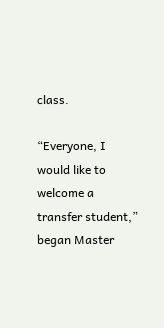class.

“Everyone, I would like to welcome a transfer student,” began Master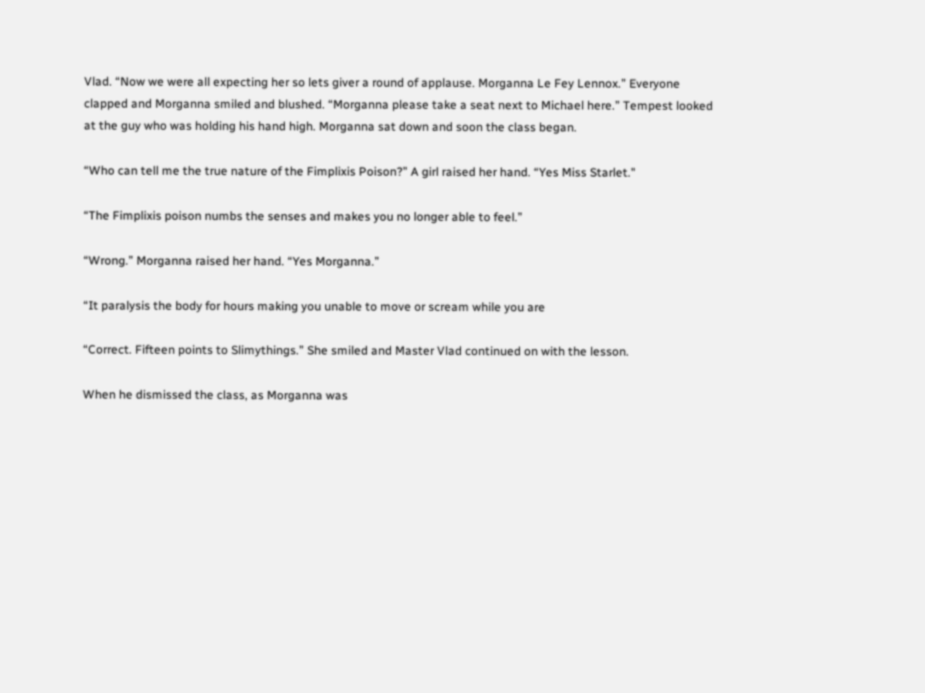Vlad. “Now we were all expecting her so lets giver a round of applause. Morganna Le Fey Lennox.” Everyone clapped and Morganna smiled and blushed. “Morganna please take a seat next to Michael here.” Tempest looked at the guy who was holding his hand high. Morganna sat down and soon the class began.

“Who can tell me the true nature of the Fimplixis Poison?” A girl raised her hand. “Yes Miss Starlet."

“The Fimplixis poison numbs the senses and makes you no longer able to feel.”

“Wrong.” Morganna raised her hand. “Yes Morganna.”

“It paralysis the body for hours making you unable to move or scream while you are

“Correct. Fifteen points to Slimythings.” She smiled and Master Vlad continued on with the lesson.

When he dismissed the class, as Morganna was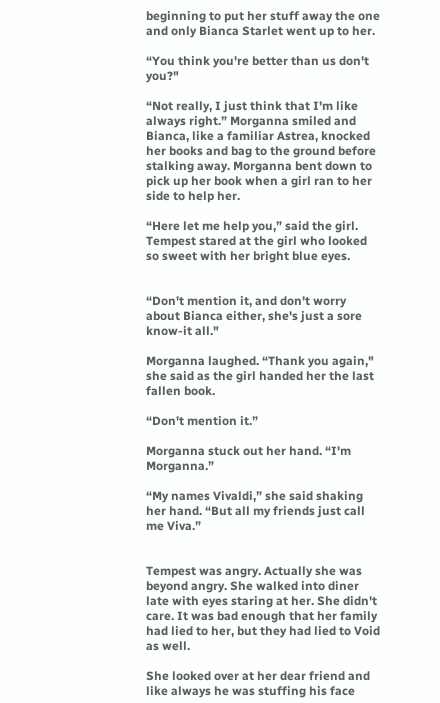beginning to put her stuff away the one and only Bianca Starlet went up to her.

“You think you're better than us don't you?"

“Not really, I just think that I'm like always right.” Morganna smiled and Bianca, like a familiar Astrea, knocked her books and bag to the ground before stalking away. Morganna bent down to pick up her book when a girl ran to her side to help her.

“Here let me help you,” said the girl. Tempest stared at the girl who looked so sweet with her bright blue eyes.


“Don't mention it, and don't worry about Bianca either, she's just a sore know-it all."

Morganna laughed. “Thank you again," she said as the girl handed her the last fallen book.

“Don't mention it.”

Morganna stuck out her hand. “I'm Morganna.”

“My names Vivaldi,” she said shaking her hand. “But all my friends just call me Viva.”


Tempest was angry. Actually she was beyond angry. She walked into diner late with eyes staring at her. She didn't care. It was bad enough that her family had lied to her, but they had lied to Void as well.

She looked over at her dear friend and like always he was stuffing his face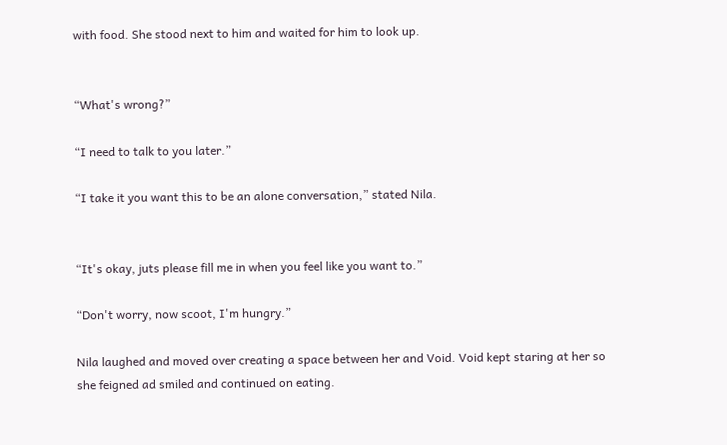with food. She stood next to him and waited for him to look up.


“What's wrong?”

“I need to talk to you later.”

“I take it you want this to be an alone conversation,” stated Nila.


“It's okay, juts please fill me in when you feel like you want to.”

“Don't worry, now scoot, I'm hungry.”

Nila laughed and moved over creating a space between her and Void. Void kept staring at her so she feigned ad smiled and continued on eating.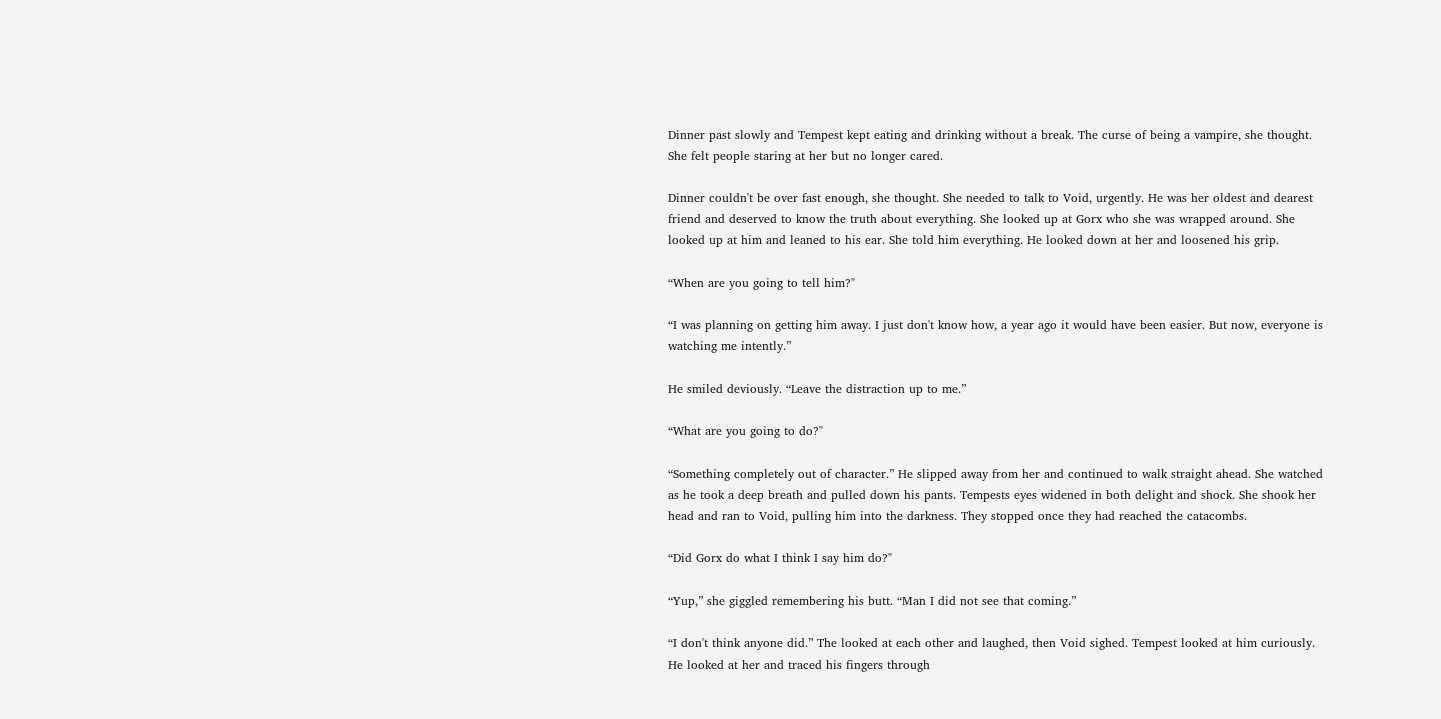Dinner past slowly and Tempest kept eating and drinking without a break. The curse of being a vampire, she thought. She felt people staring at her but no longer cared.

Dinner couldn't be over fast enough, she thought. She needed to talk to Void, urgently. He was her oldest and dearest friend and deserved to know the truth about everything. She looked up at Gorx who she was wrapped around. She looked up at him and leaned to his ear. She told him everything. He looked down at her and loosened his grip.

“When are you going to tell him?"

“I was planning on getting him away. I just don't know how, a year ago it would have been easier. But now, everyone is watching me intently.”

He smiled deviously. “Leave the distraction up to me.”

“What are you going to do?"

“Something completely out of character.” He slipped away from her and continued to walk straight ahead. She watched as he took a deep breath and pulled down his pants. Tempests eyes widened in both delight and shock. She shook her head and ran to Void, pulling him into the darkness. They stopped once they had reached the catacombs.

“Did Gorx do what I think I say him do?"

“Yup,” she giggled remembering his butt. “Man I did not see that coming.”

“I don't think anyone did.” The looked at each other and laughed, then Void sighed. Tempest looked at him curiously. He looked at her and traced his fingers through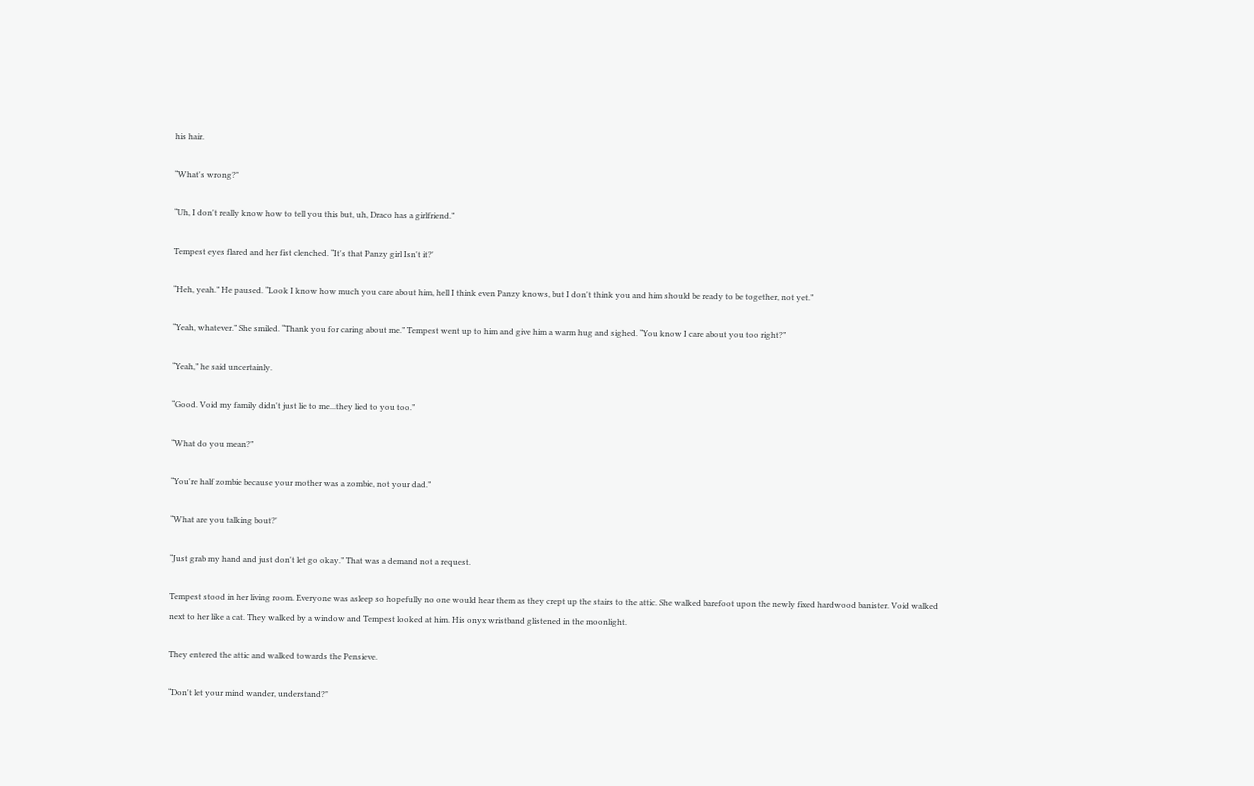his hair.

“What's wrong?"

“Uh, I don't really know how to tell you this but, uh, Draco has a girlfriend.”

Tempest eyes flared and her fist clenched. “It's that Panzy girl Isn't it?'

“Heh, yeah.” He paused. “Look I know how much you care about him, hell I think even Panzy knows, but I don't think you and him should be ready to be together, not yet.”

“Yeah, whatever.” She smiled. “Thank you for caring about me.” Tempest went up to him and give him a warm hug and sighed. “You know I care about you too right?”

“Yeah,” he said uncertainly.

“Good. Void my family didn't just lie to me...they lied to you too.”

“What do you mean?”

“You're half zombie because your mother was a zombie, not your dad.”

“What are you talking bout?'

“Just grab my hand and just don't let go okay.” That was a demand not a request.

Tempest stood in her living room. Everyone was asleep so hopefully no one would hear them as they crept up the stairs to the attic. She walked barefoot upon the newly fixed hardwood banister. Void walked next to her like a cat. They walked by a window and Tempest looked at him. His onyx wristband glistened in the moonlight.

They entered the attic and walked towards the Pensieve.

“Don't let your mind wander, understand?"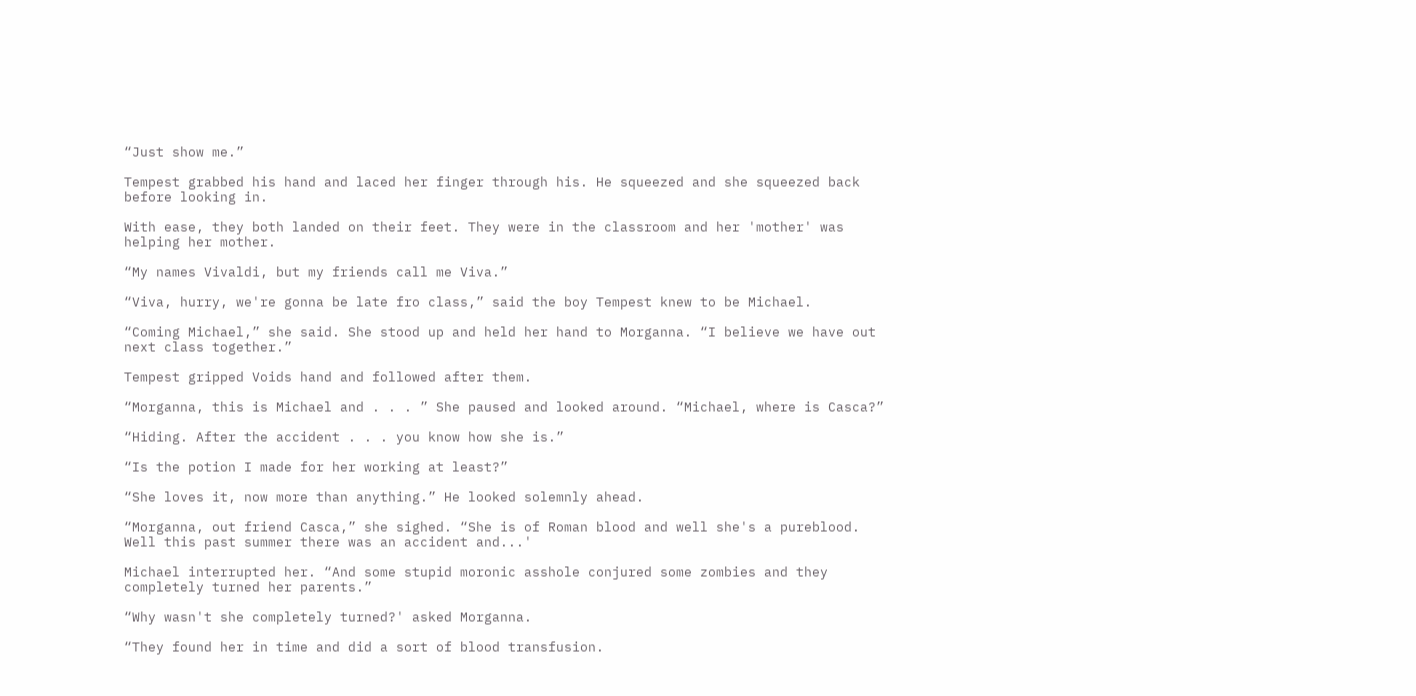“Just show me.”

Tempest grabbed his hand and laced her finger through his. He squeezed and she squeezed back before looking in.

With ease, they both landed on their feet. They were in the classroom and her 'mother' was helping her mother.

“My names Vivaldi, but my friends call me Viva.”

“Viva, hurry, we're gonna be late fro class,” said the boy Tempest knew to be Michael.

“Coming Michael,” she said. She stood up and held her hand to Morganna. “I believe we have out next class together.”

Tempest gripped Voids hand and followed after them.

“Morganna, this is Michael and . . . ” She paused and looked around. “Michael, where is Casca?”

“Hiding. After the accident . . . you know how she is.”

“Is the potion I made for her working at least?”

“She loves it, now more than anything.” He looked solemnly ahead.

“Morganna, out friend Casca,” she sighed. “She is of Roman blood and well she's a pureblood. Well this past summer there was an accident and...'

Michael interrupted her. “And some stupid moronic asshole conjured some zombies and they completely turned her parents.”

“Why wasn't she completely turned?' asked Morganna.

“They found her in time and did a sort of blood transfusion.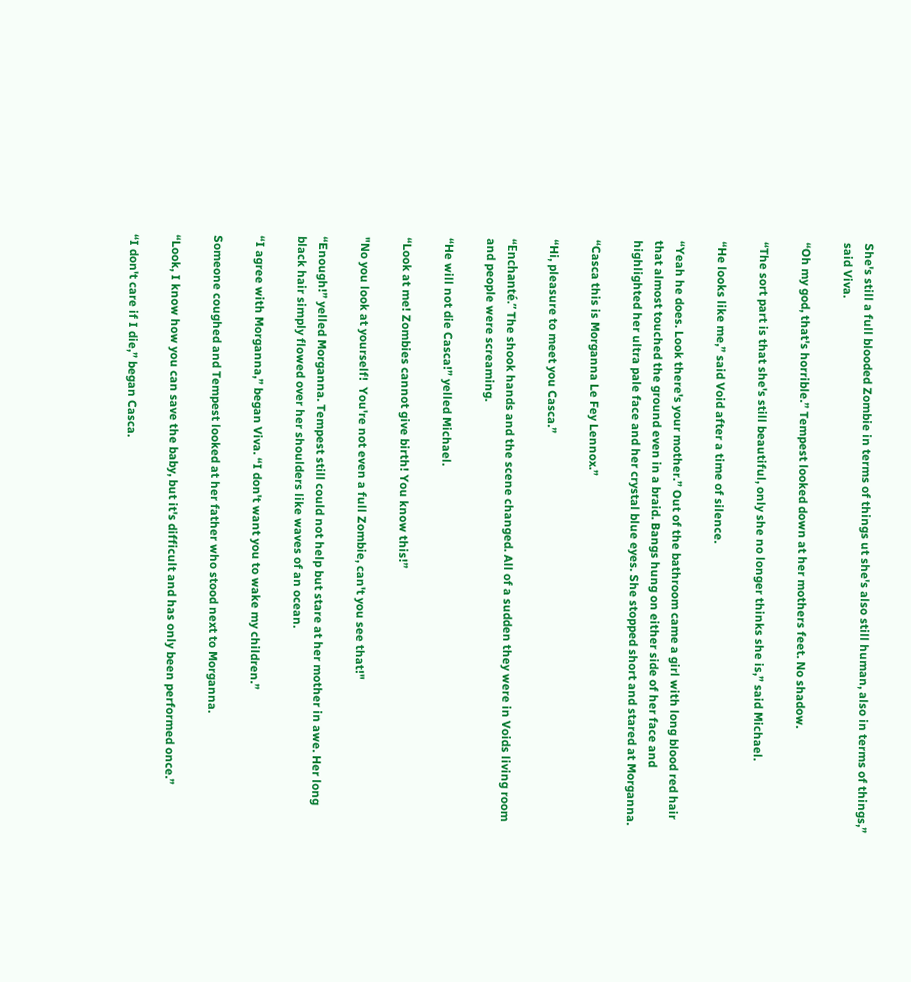She's still a full blooded Zombie in terms of things ut she's also still human, also in terms of things,” said Viva.

“Oh my god, that's horrible.” Tempest looked down at her mothers feet. No shadow.

“The sort part is that she's still beautiful, only she no longer thinks she is,” said Michael.

“He looks like me,” said Void after a time of silence.

“Yeah he does. Look there's your mother.” Out of the bathroom came a girl with long blood red hair that almost touched the ground even in a braid. Bangs hung on either side of her face and highlighted her ultra pale face and her crystal blue eyes. She stopped short and stared at Morganna.

“Casca this is Morganna Le Fey Lennox.”

“Hi, pleasure to meet you Casca.”

“Enchanté.” The shook hands and the scene changed. All of a sudden they were in Voids living room and people were screaming.

“He will not die Casca!” yelled Michael.

“Look at me! Zombies cannot give birth! You know this!”

"No you look at yourself!  You're not even a full Zombie, can't you see that!"

“Enough!” yelled Morganna. Tempest still could not help but stare at her mother in awe. Her long black hair simply flowed over her shoulders like waves of an ocean.

“I agree with Morganna,” began Viva. “I don't want you to wake my children.”

Someone coughed and Tempest looked at her father who stood next to Morganna.

“Look, I know how you can save the baby, but it's difficult and has only been performed once.”

“I don't care if I die,” began Casca.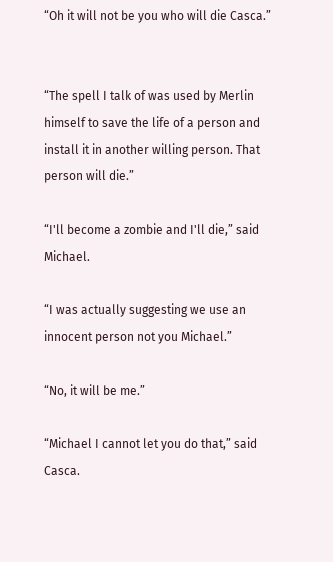“Oh it will not be you who will die Casca.”


“The spell I talk of was used by Merlin himself to save the life of a person and install it in another willing person. That person will die.”

“I'll become a zombie and I'll die,” said Michael.

“I was actually suggesting we use an innocent person not you Michael.”

“No, it will be me.”

“Michael I cannot let you do that,” said Casca.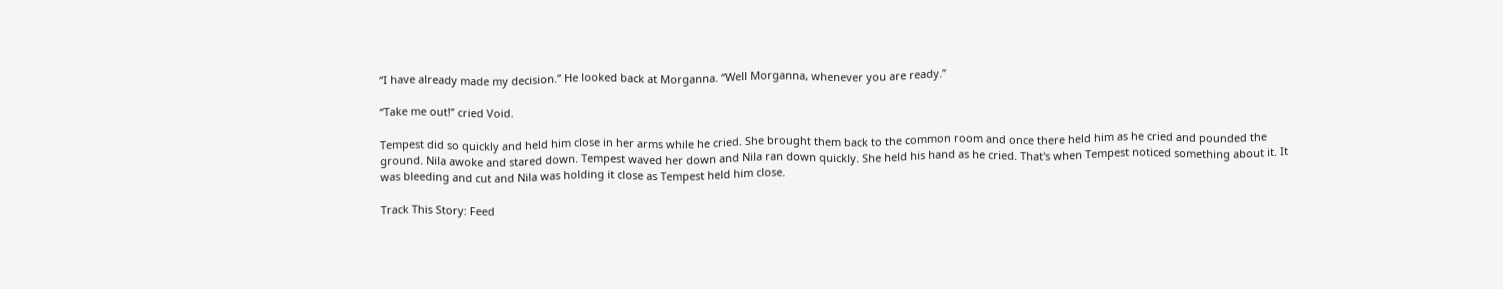“I have already made my decision.” He looked back at Morganna. “Well Morganna, whenever you are ready.”

“Take me out!” cried Void.

Tempest did so quickly and held him close in her arms while he cried. She brought them back to the common room and once there held him as he cried and pounded the ground. Nila awoke and stared down. Tempest waved her down and Nila ran down quickly. She held his hand as he cried. That's when Tempest noticed something about it. It was bleeding and cut and Nila was holding it close as Tempest held him close.

Track This Story: Feed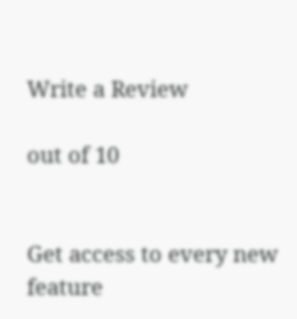Write a Review

out of 10


Get access to every new feature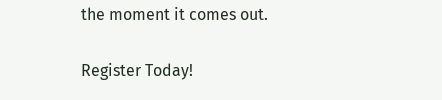the moment it comes out.

Register Today!